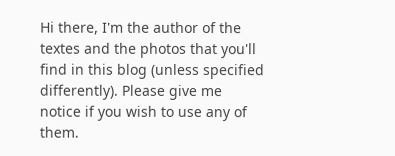Hi there, I'm the author of the textes and the photos that you'll find in this blog (unless specified differently). Please give me notice if you wish to use any of them.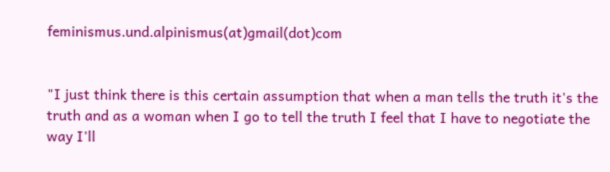feminismus.und.alpinismus(at)gmail(dot)com


"I just think there is this certain assumption that when a man tells the truth it's the truth and as a woman when I go to tell the truth I feel that I have to negotiate the way I'll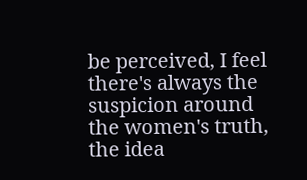be perceived, I feel there's always the suspicion around the women's truth, the idea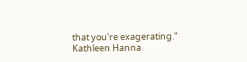that you're exagerating."
Kathleen Hanna